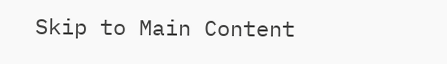Skip to Main Content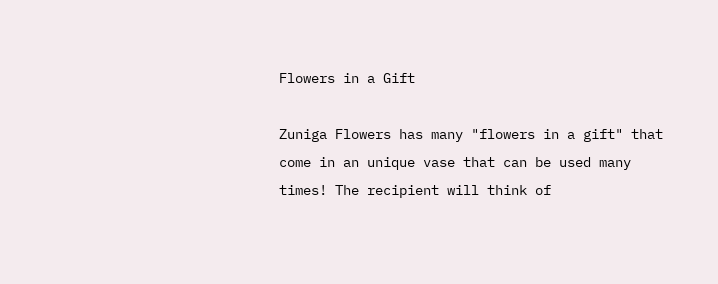Flowers in a Gift

Zuniga Flowers has many "flowers in a gift" that come in an unique vase that can be used many times! The recipient will think of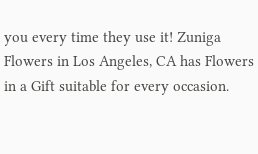you every time they use it! Zuniga Flowers in Los Angeles, CA has Flowers in a Gift suitable for every occasion.